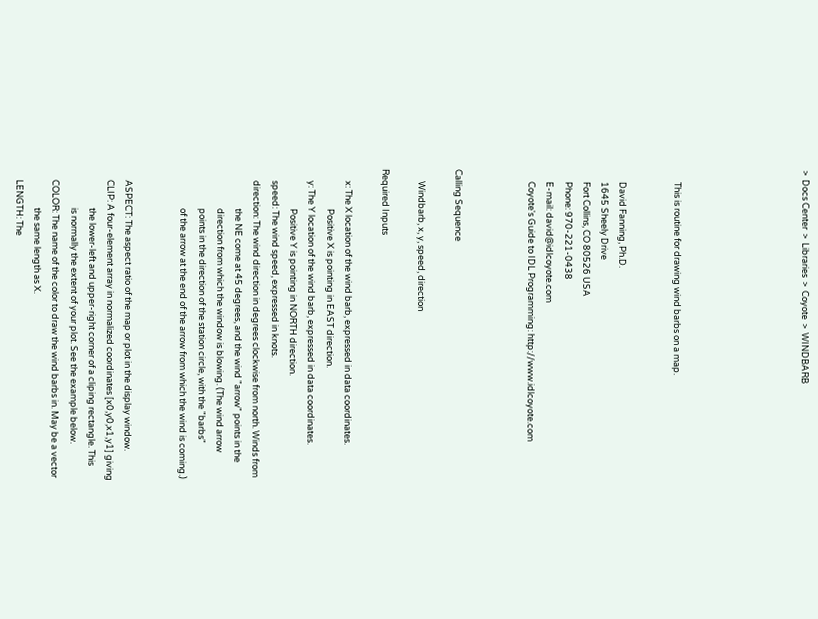>  Docs Center  >  Libraries  >  Coyote  >  WINDBARB






      This is routine for drawing wind barbs on a map.


      David Fanning, Ph.D.
      1645 Sheely Drive
      Fort Collins, CO 80526 USA
      Phone: 970-221-0438
      E-mail: david@idlcoyote.com
      Coyote's Guide to IDL Programming: http://www.idlcoyote.com



Calling Sequence

      Windbarb, x, y, speed, direction

Required Inputs

      x: The X location of the wind barb, expressed in data coordinates.
                    Positive X is pointing in EAST direction.
      y: The Y location of the wind barb, expressed in data coordinates.
                    Positive Y is pointing in NORTH direction.
      speed: The wind speed, expressed in knots.
      direction: The wind direction in degrees clockwise from north. Winds from
                    the NE come at 45 degrees, and the wind "arrow" points in the
                    direction from which the window is blowing. (The wind arrow
                    points in the direction of the station circle, with the "barbs"
                    of the arrow at the end of the arrow from which the wind is coming.)


      ASPECT: The aspect ratio of the map or plot in the display window.
      CLIP: A four-element array in normalized coordinates [x0,y0,x1,y1] giving
                    the lower-left and upper-right corner of a cliping rectangle. This
                    is normally the extent of your plot. See the example below.
      COLOR: The name of the color to draw the wind barbs in. May be a vector
                    the same length as X.
      LENGTH: The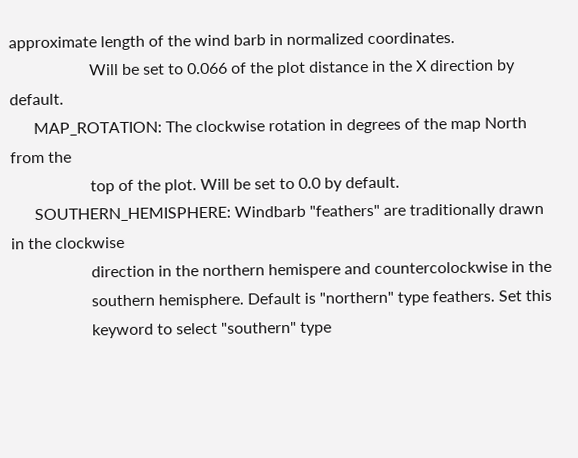approximate length of the wind barb in normalized coordinates.
                    Will be set to 0.066 of the plot distance in the X direction by default.
      MAP_ROTATION: The clockwise rotation in degrees of the map North from the
                    top of the plot. Will be set to 0.0 by default.
      SOUTHERN_HEMISPHERE: Windbarb "feathers" are traditionally drawn in the clockwise
                    direction in the northern hemispere and countercolockwise in the
                    southern hemisphere. Default is "northern" type feathers. Set this
                    keyword to select "southern" type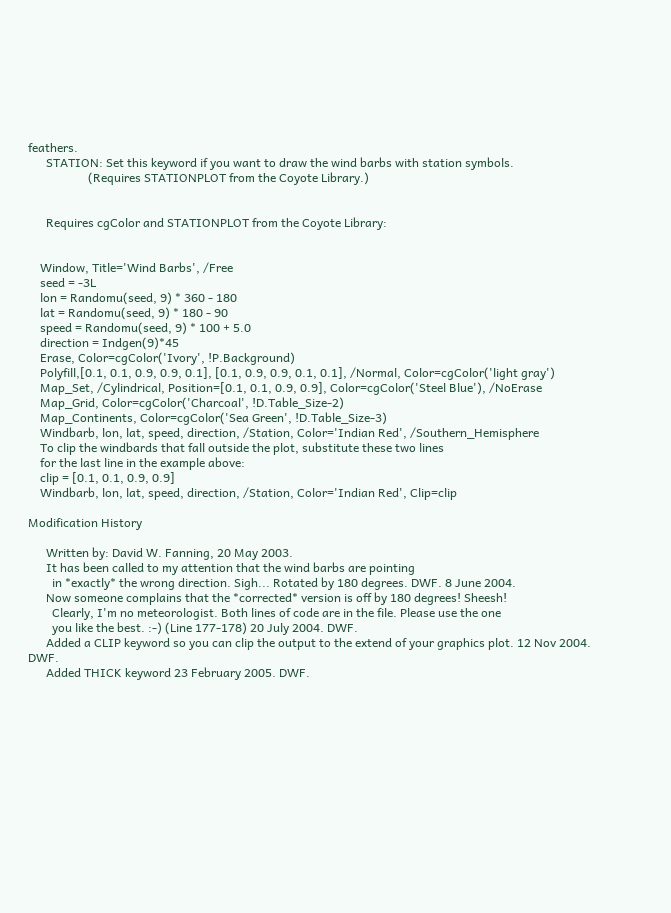feathers.
      STATION: Set this keyword if you want to draw the wind barbs with station symbols.
                    (Requires STATIONPLOT from the Coyote Library.)


      Requires cgColor and STATIONPLOT from the Coyote Library:


    Window, Title='Wind Barbs', /Free
    seed = -3L
    lon = Randomu(seed, 9) * 360 - 180
    lat = Randomu(seed, 9) * 180 - 90
    speed = Randomu(seed, 9) * 100 + 5.0
    direction = Indgen(9)*45
    Erase, Color=cgColor('Ivory', !P.Background)
    Polyfill,[0.1, 0.1, 0.9, 0.9, 0.1], [0.1, 0.9, 0.9, 0.1, 0.1], /Normal, Color=cgColor('light gray')
    Map_Set, /Cylindrical, Position=[0.1, 0.1, 0.9, 0.9], Color=cgColor('Steel Blue'), /NoErase
    Map_Grid, Color=cgColor('Charcoal', !D.Table_Size-2)
    Map_Continents, Color=cgColor('Sea Green', !D.Table_Size-3)
    Windbarb, lon, lat, speed, direction, /Station, Color='Indian Red', /Southern_Hemisphere
    To clip the windbards that fall outside the plot, substitute these two lines
    for the last line in the example above:
    clip = [0.1, 0.1, 0.9, 0.9]
    Windbarb, lon, lat, speed, direction, /Station, Color='Indian Red', Clip=clip

Modification History

      Written by: David W. Fanning, 20 May 2003.
      It has been called to my attention that the wind barbs are pointing
        in *exactly* the wrong direction. Sigh... Rotated by 180 degrees. DWF. 8 June 2004.
      Now someone complains that the *corrected* version is off by 180 degrees! Sheesh!
        Clearly, I'm no meteorologist. Both lines of code are in the file. Please use the one
        you like the best. :-) (Line 177-178) 20 July 2004. DWF.
      Added a CLIP keyword so you can clip the output to the extend of your graphics plot. 12 Nov 2004. DWF.
      Added THICK keyword 23 February 2005. DWF.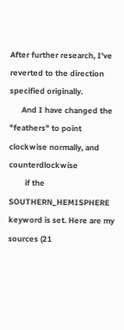After further research, I've reverted to the direction specified originally.
      And I have changed the "feathers" to point clockwise normally, and counterdlockwise
        if the SOUTHERN_HEMISPHERE keyword is set. Here are my sources (21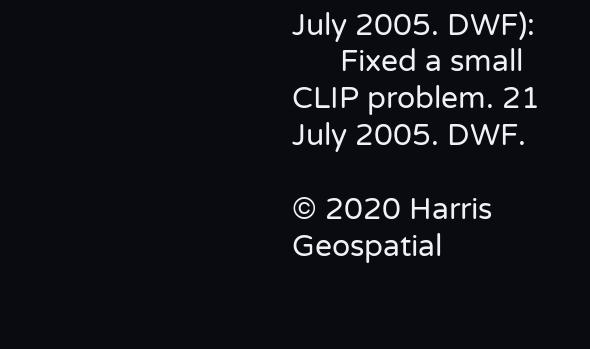July 2005. DWF):
      Fixed a small CLIP problem. 21 July 2005. DWF.

© 2020 Harris Geospatial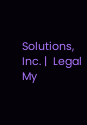Solutions, Inc. |  Legal
My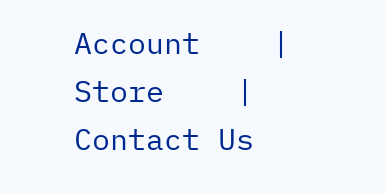Account    |    Store    |    Contact Us